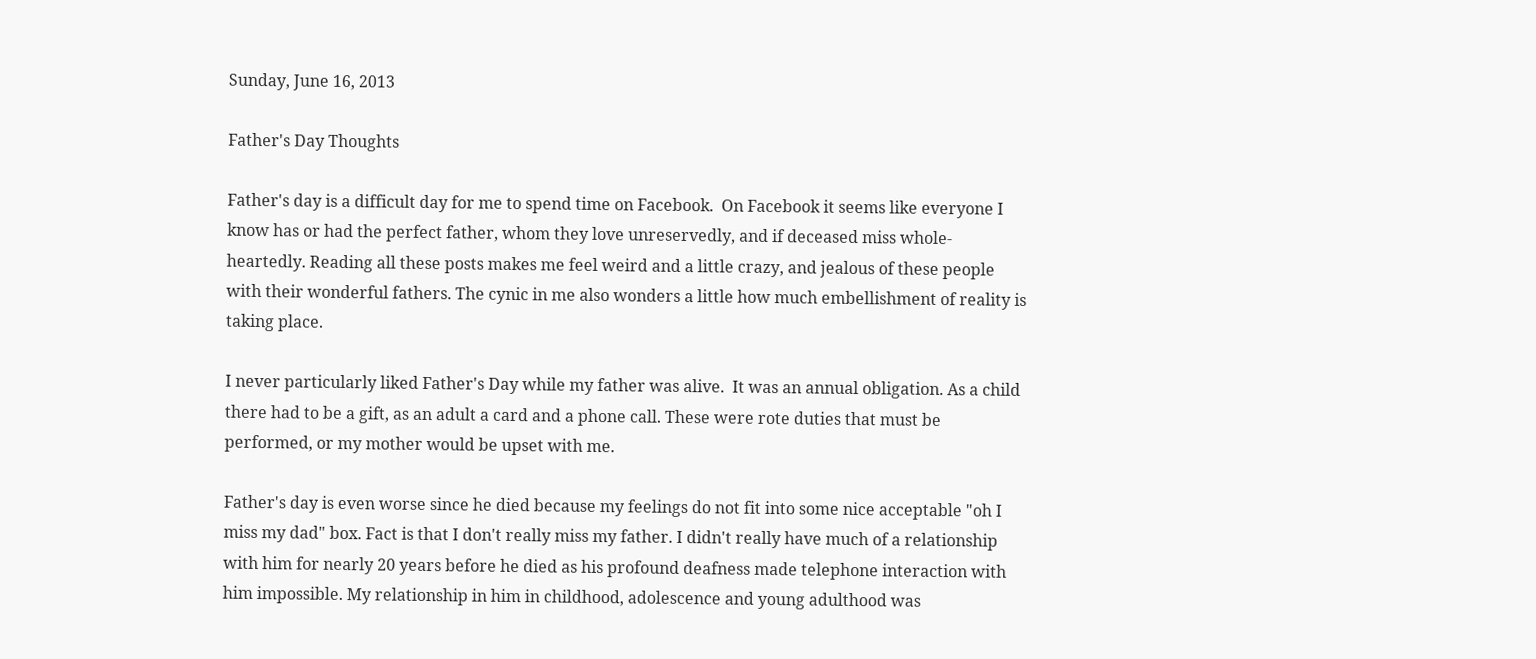Sunday, June 16, 2013

Father's Day Thoughts

Father's day is a difficult day for me to spend time on Facebook.  On Facebook it seems like everyone I know has or had the perfect father, whom they love unreservedly, and if deceased miss whole-heartedly. Reading all these posts makes me feel weird and a little crazy, and jealous of these people with their wonderful fathers. The cynic in me also wonders a little how much embellishment of reality is taking place.

I never particularly liked Father's Day while my father was alive.  It was an annual obligation. As a child there had to be a gift, as an adult a card and a phone call. These were rote duties that must be performed, or my mother would be upset with me.

Father's day is even worse since he died because my feelings do not fit into some nice acceptable "oh I miss my dad" box. Fact is that I don't really miss my father. I didn't really have much of a relationship with him for nearly 20 years before he died as his profound deafness made telephone interaction with him impossible. My relationship in him in childhood, adolescence and young adulthood was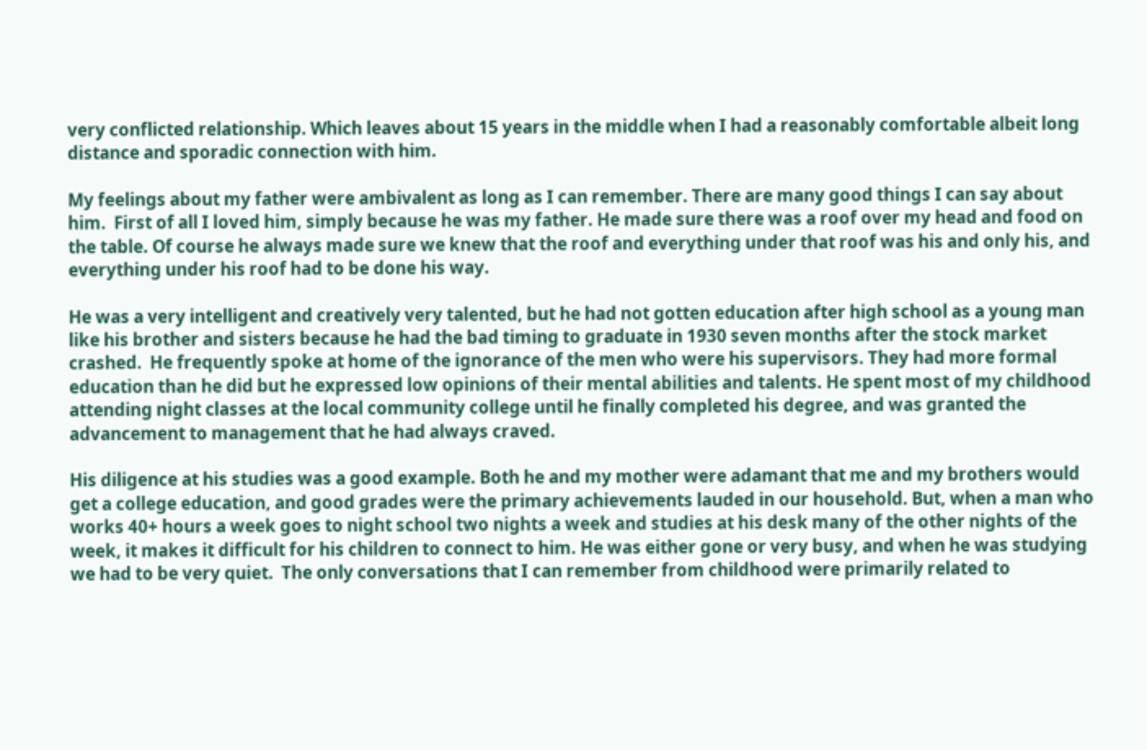very conflicted relationship. Which leaves about 15 years in the middle when I had a reasonably comfortable albeit long distance and sporadic connection with him.

My feelings about my father were ambivalent as long as I can remember. There are many good things I can say about him.  First of all I loved him, simply because he was my father. He made sure there was a roof over my head and food on the table. Of course he always made sure we knew that the roof and everything under that roof was his and only his, and everything under his roof had to be done his way.

He was a very intelligent and creatively very talented, but he had not gotten education after high school as a young man like his brother and sisters because he had the bad timing to graduate in 1930 seven months after the stock market crashed.  He frequently spoke at home of the ignorance of the men who were his supervisors. They had more formal education than he did but he expressed low opinions of their mental abilities and talents. He spent most of my childhood attending night classes at the local community college until he finally completed his degree, and was granted the advancement to management that he had always craved.

His diligence at his studies was a good example. Both he and my mother were adamant that me and my brothers would get a college education, and good grades were the primary achievements lauded in our household. But, when a man who works 40+ hours a week goes to night school two nights a week and studies at his desk many of the other nights of the week, it makes it difficult for his children to connect to him. He was either gone or very busy, and when he was studying we had to be very quiet.  The only conversations that I can remember from childhood were primarily related to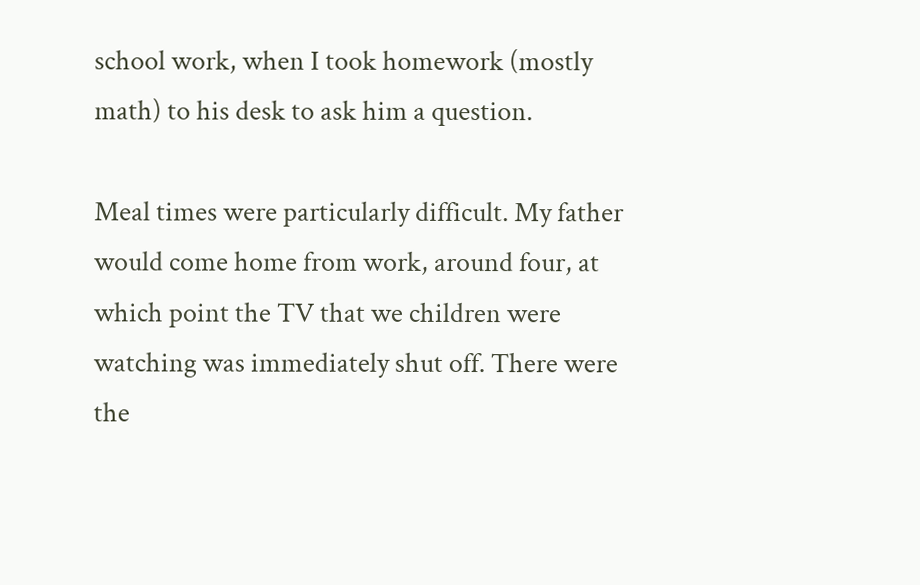school work, when I took homework (mostly math) to his desk to ask him a question.

Meal times were particularly difficult. My father would come home from work, around four, at which point the TV that we children were watching was immediately shut off. There were the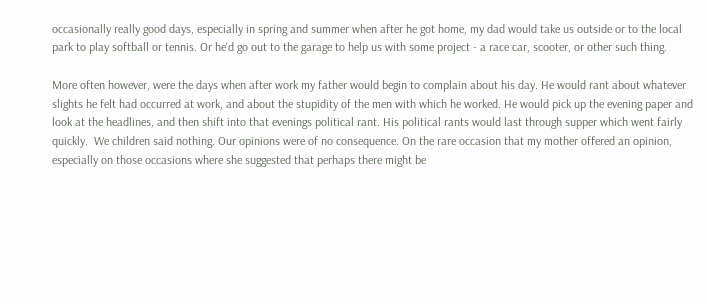occasionally really good days, especially in spring and summer when after he got home, my dad would take us outside or to the local park to play softball or tennis. Or he'd go out to the garage to help us with some project - a race car, scooter, or other such thing.

More often however, were the days when after work my father would begin to complain about his day. He would rant about whatever slights he felt had occurred at work, and about the stupidity of the men with which he worked. He would pick up the evening paper and look at the headlines, and then shift into that evenings political rant. His political rants would last through supper which went fairly quickly.  We children said nothing. Our opinions were of no consequence. On the rare occasion that my mother offered an opinion, especially on those occasions where she suggested that perhaps there might be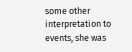some other interpretation to events, she was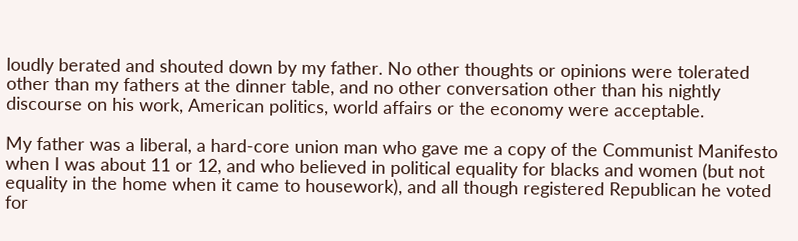loudly berated and shouted down by my father. No other thoughts or opinions were tolerated other than my fathers at the dinner table, and no other conversation other than his nightly discourse on his work, American politics, world affairs or the economy were acceptable.

My father was a liberal, a hard-core union man who gave me a copy of the Communist Manifesto when I was about 11 or 12, and who believed in political equality for blacks and women (but not equality in the home when it came to housework), and all though registered Republican he voted for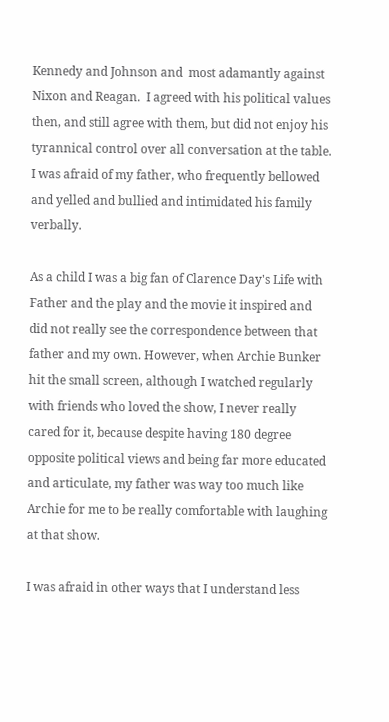Kennedy and Johnson and  most adamantly against Nixon and Reagan.  I agreed with his political values then, and still agree with them, but did not enjoy his tyrannical control over all conversation at the table. I was afraid of my father, who frequently bellowed and yelled and bullied and intimidated his family verbally.

As a child I was a big fan of Clarence Day's Life with Father and the play and the movie it inspired and did not really see the correspondence between that father and my own. However, when Archie Bunker hit the small screen, although I watched regularly with friends who loved the show, I never really cared for it, because despite having 180 degree opposite political views and being far more educated and articulate, my father was way too much like Archie for me to be really comfortable with laughing at that show.

I was afraid in other ways that I understand less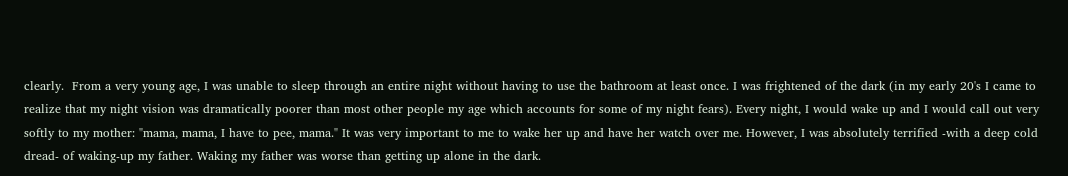clearly.  From a very young age, I was unable to sleep through an entire night without having to use the bathroom at least once. I was frightened of the dark (in my early 20's I came to realize that my night vision was dramatically poorer than most other people my age which accounts for some of my night fears). Every night, I would wake up and I would call out very softly to my mother: "mama, mama, I have to pee, mama." It was very important to me to wake her up and have her watch over me. However, I was absolutely terrified -with a deep cold dread- of waking-up my father. Waking my father was worse than getting up alone in the dark.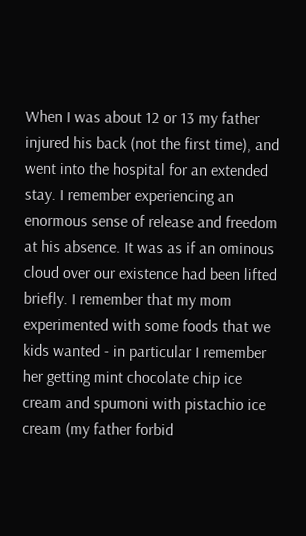When I was about 12 or 13 my father injured his back (not the first time), and went into the hospital for an extended stay. I remember experiencing an enormous sense of release and freedom at his absence. It was as if an ominous cloud over our existence had been lifted briefly. I remember that my mom experimented with some foods that we kids wanted - in particular I remember her getting mint chocolate chip ice cream and spumoni with pistachio ice cream (my father forbid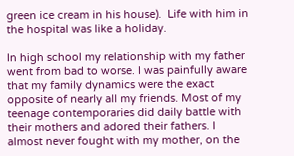green ice cream in his house).  Life with him in the hospital was like a holiday.

In high school my relationship with my father went from bad to worse. I was painfully aware that my family dynamics were the exact opposite of nearly all my friends. Most of my teenage contemporaries did daily battle with their mothers and adored their fathers. I almost never fought with my mother, on the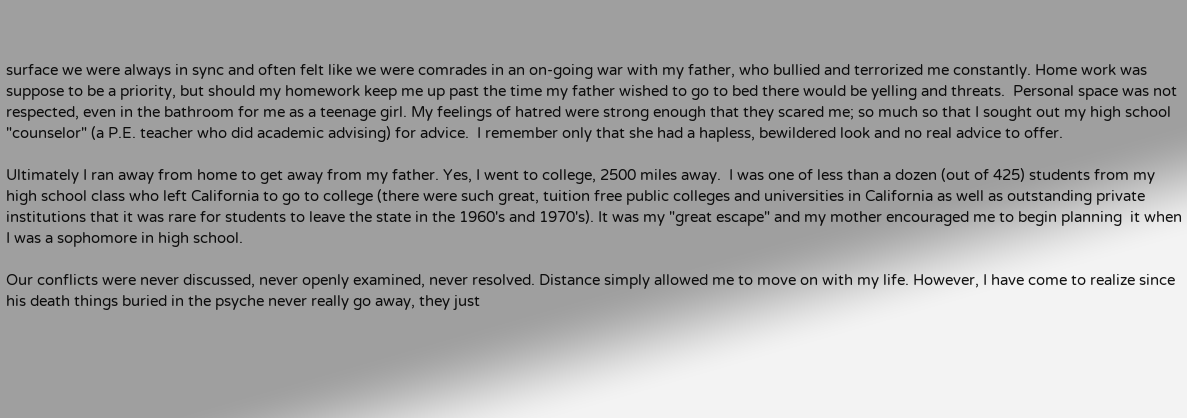surface we were always in sync and often felt like we were comrades in an on-going war with my father, who bullied and terrorized me constantly. Home work was suppose to be a priority, but should my homework keep me up past the time my father wished to go to bed there would be yelling and threats.  Personal space was not respected, even in the bathroom for me as a teenage girl. My feelings of hatred were strong enough that they scared me; so much so that I sought out my high school "counselor" (a P.E. teacher who did academic advising) for advice.  I remember only that she had a hapless, bewildered look and no real advice to offer.

Ultimately I ran away from home to get away from my father. Yes, I went to college, 2500 miles away.  I was one of less than a dozen (out of 425) students from my high school class who left California to go to college (there were such great, tuition free public colleges and universities in California as well as outstanding private institutions that it was rare for students to leave the state in the 1960's and 1970's). It was my "great escape" and my mother encouraged me to begin planning  it when I was a sophomore in high school.

Our conflicts were never discussed, never openly examined, never resolved. Distance simply allowed me to move on with my life. However, I have come to realize since his death things buried in the psyche never really go away, they just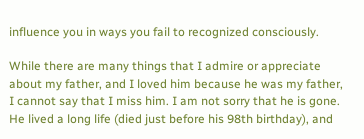influence you in ways you fail to recognized consciously.

While there are many things that I admire or appreciate about my father, and I loved him because he was my father, I cannot say that I miss him. I am not sorry that he is gone. He lived a long life (died just before his 98th birthday), and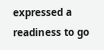expressed a readiness to go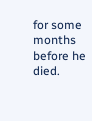for some months before he died.